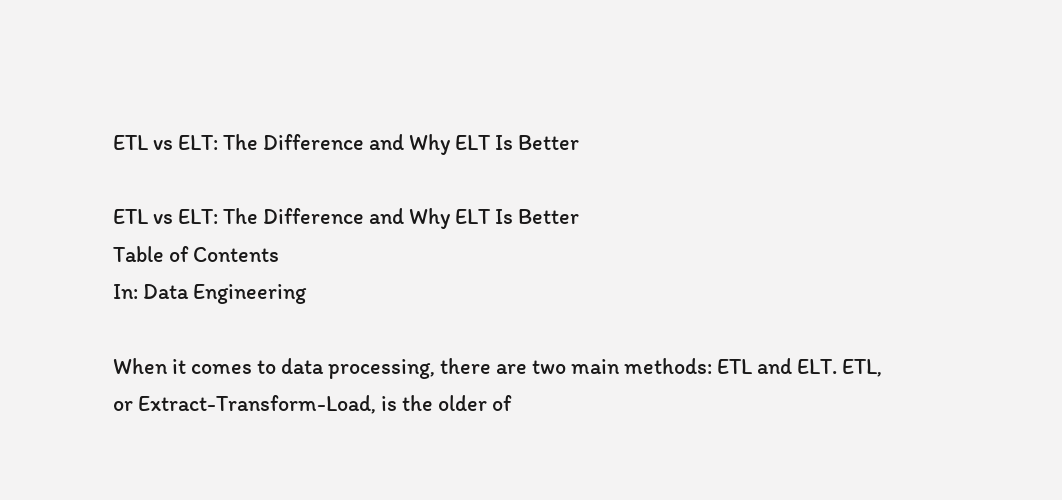ETL vs ELT: The Difference and Why ELT Is Better

ETL vs ELT: The Difference and Why ELT Is Better
Table of Contents
In: Data Engineering

When it comes to data processing, there are two main methods: ETL and ELT. ETL, or Extract-Transform-Load, is the older of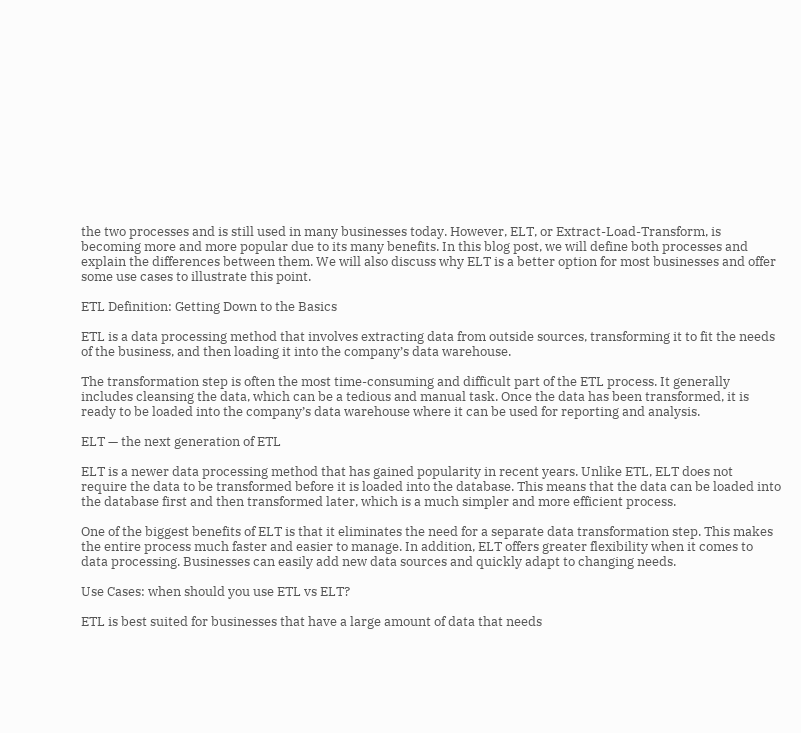the two processes and is still used in many businesses today. However, ELT, or Extract-Load-Transform, is becoming more and more popular due to its many benefits. In this blog post, we will define both processes and explain the differences between them. We will also discuss why ELT is a better option for most businesses and offer some use cases to illustrate this point.

ETL Definition: Getting Down to the Basics

ETL is a data processing method that involves extracting data from outside sources, transforming it to fit the needs of the business, and then loading it into the company’s data warehouse.

The transformation step is often the most time-consuming and difficult part of the ETL process. It generally includes cleansing the data, which can be a tedious and manual task. Once the data has been transformed, it is ready to be loaded into the company’s data warehouse where it can be used for reporting and analysis.

ELT — the next generation of ETL

ELT is a newer data processing method that has gained popularity in recent years. Unlike ETL, ELT does not require the data to be transformed before it is loaded into the database. This means that the data can be loaded into the database first and then transformed later, which is a much simpler and more efficient process.

One of the biggest benefits of ELT is that it eliminates the need for a separate data transformation step. This makes the entire process much faster and easier to manage. In addition, ELT offers greater flexibility when it comes to data processing. Businesses can easily add new data sources and quickly adapt to changing needs.

Use Cases: when should you use ETL vs ELT?

ETL is best suited for businesses that have a large amount of data that needs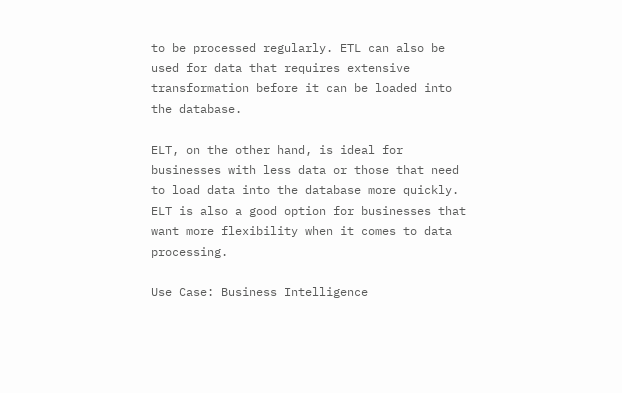to be processed regularly. ETL can also be used for data that requires extensive transformation before it can be loaded into the database.

ELT, on the other hand, is ideal for businesses with less data or those that need to load data into the database more quickly. ELT is also a good option for businesses that want more flexibility when it comes to data processing.

Use Case: Business Intelligence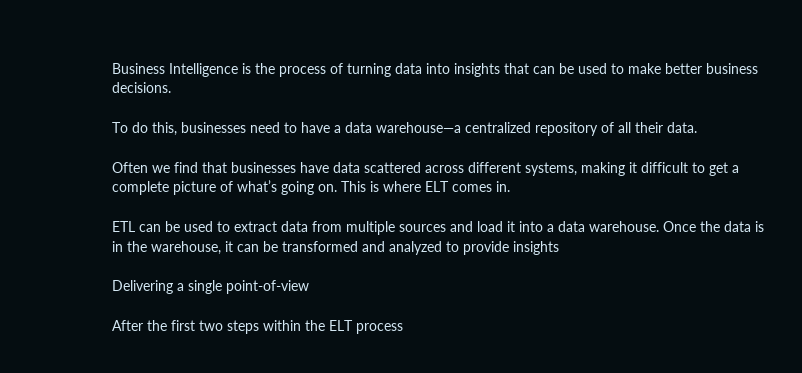Business Intelligence is the process of turning data into insights that can be used to make better business decisions.

To do this, businesses need to have a data warehouse—a centralized repository of all their data.

Often we find that businesses have data scattered across different systems, making it difficult to get a complete picture of what’s going on. This is where ELT comes in.

ETL can be used to extract data from multiple sources and load it into a data warehouse. Once the data is in the warehouse, it can be transformed and analyzed to provide insights

Delivering a single point-of-view

After the first two steps within the ELT process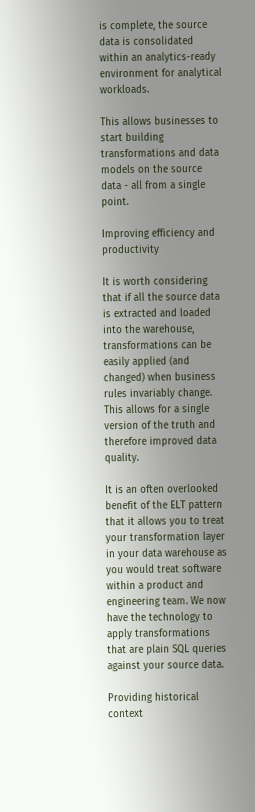is complete, the source data is consolidated within an analytics-ready environment for analytical workloads.

This allows businesses to start building transformations and data models on the source data - all from a single point.

Improving efficiency and productivity

It is worth considering that if all the source data is extracted and loaded into the warehouse, transformations can be easily applied (and changed) when business rules invariably change. This allows for a single version of the truth and therefore improved data quality.

It is an often overlooked benefit of the ELT pattern that it allows you to treat your transformation layer in your data warehouse as you would treat software within a product and engineering team. We now have the technology to apply transformations that are plain SQL queries against your source data.

Providing historical context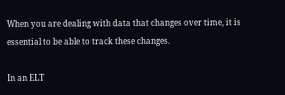When you are dealing with data that changes over time, it is essential to be able to track these changes.

In an ELT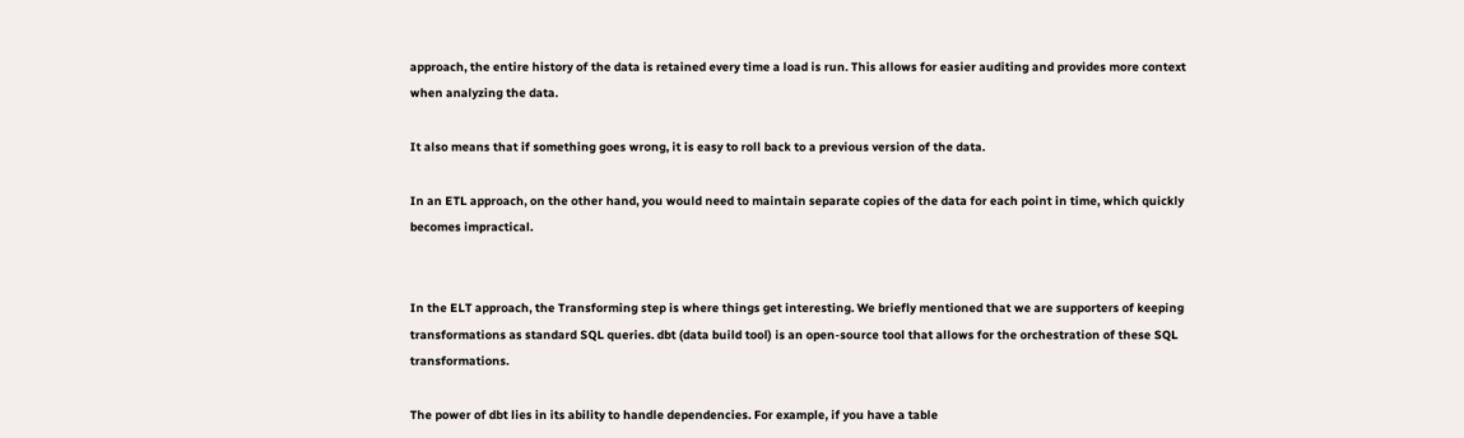approach, the entire history of the data is retained every time a load is run. This allows for easier auditing and provides more context when analyzing the data.

It also means that if something goes wrong, it is easy to roll back to a previous version of the data.

In an ETL approach, on the other hand, you would need to maintain separate copies of the data for each point in time, which quickly becomes impractical.


In the ELT approach, the Transforming step is where things get interesting. We briefly mentioned that we are supporters of keeping transformations as standard SQL queries. dbt (data build tool) is an open-source tool that allows for the orchestration of these SQL transformations.

The power of dbt lies in its ability to handle dependencies. For example, if you have a table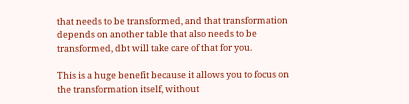that needs to be transformed, and that transformation depends on another table that also needs to be transformed, dbt will take care of that for you.

This is a huge benefit because it allows you to focus on the transformation itself, without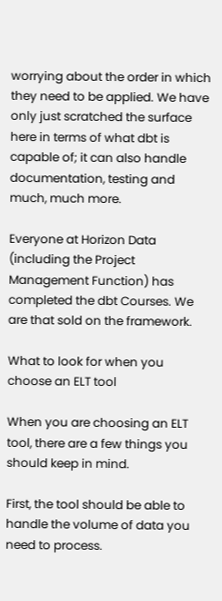worrying about the order in which they need to be applied. We have only just scratched the surface here in terms of what dbt is capable of; it can also handle documentation, testing and much, much more.

Everyone at Horizon Data (including the Project Management Function) has completed the dbt Courses. We are that sold on the framework.

What to look for when you choose an ELT tool

When you are choosing an ELT tool, there are a few things you should keep in mind.

First, the tool should be able to handle the volume of data you need to process.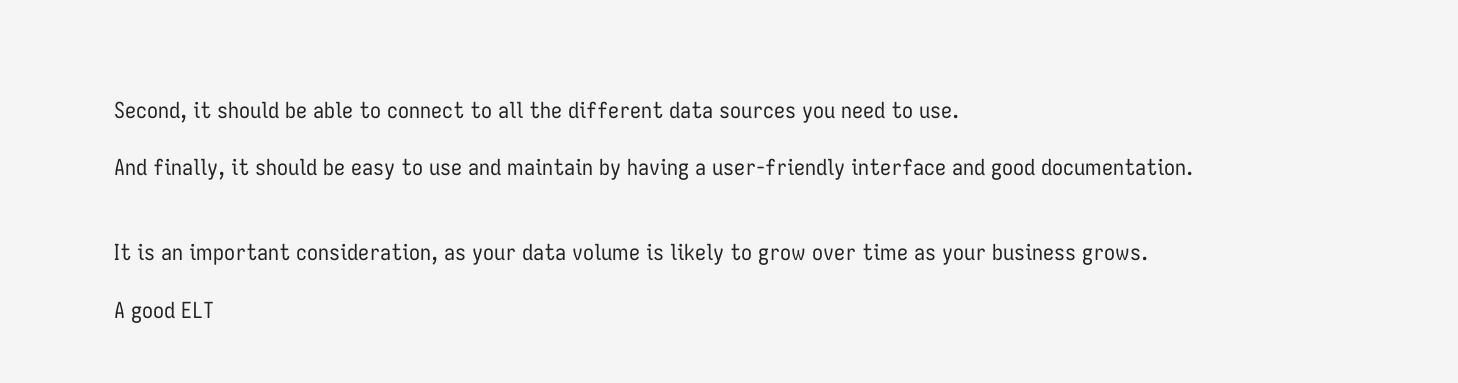Second, it should be able to connect to all the different data sources you need to use.

And finally, it should be easy to use and maintain by having a user-friendly interface and good documentation.


It is an important consideration, as your data volume is likely to grow over time as your business grows.

A good ELT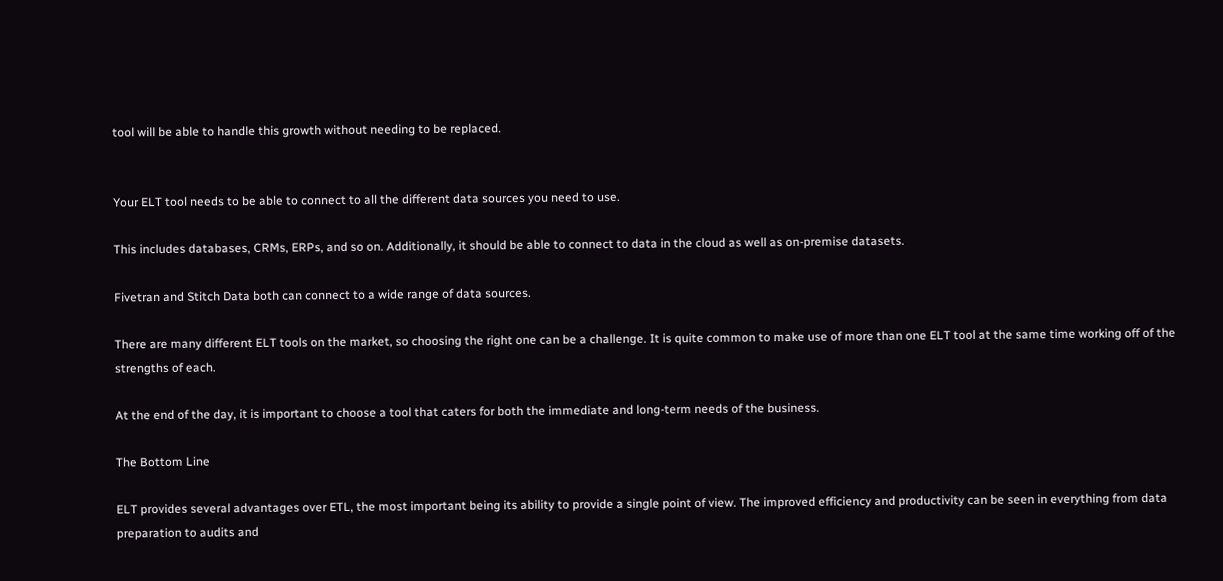tool will be able to handle this growth without needing to be replaced.


Your ELT tool needs to be able to connect to all the different data sources you need to use.

This includes databases, CRMs, ERPs, and so on. Additionally, it should be able to connect to data in the cloud as well as on-premise datasets.

Fivetran and Stitch Data both can connect to a wide range of data sources.

There are many different ELT tools on the market, so choosing the right one can be a challenge. It is quite common to make use of more than one ELT tool at the same time working off of the strengths of each.

At the end of the day, it is important to choose a tool that caters for both the immediate and long-term needs of the business.

The Bottom Line

ELT provides several advantages over ETL, the most important being its ability to provide a single point of view. The improved efficiency and productivity can be seen in everything from data preparation to audits and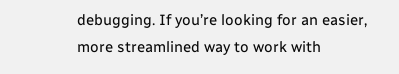debugging. If you’re looking for an easier, more streamlined way to work with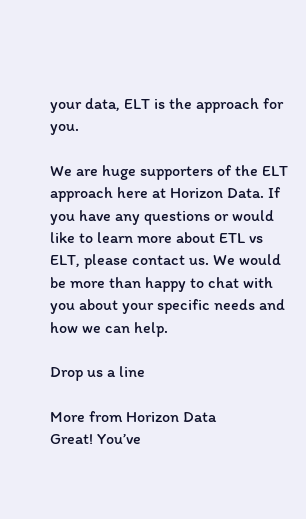your data, ELT is the approach for you.

We are huge supporters of the ELT approach here at Horizon Data. If you have any questions or would like to learn more about ETL vs ELT, please contact us. We would be more than happy to chat with you about your specific needs and how we can help.

Drop us a line

More from Horizon Data
Great! You’ve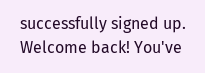successfully signed up.
Welcome back! You've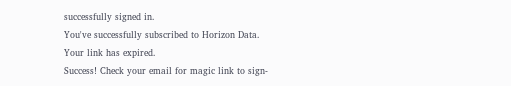successfully signed in.
You've successfully subscribed to Horizon Data.
Your link has expired.
Success! Check your email for magic link to sign-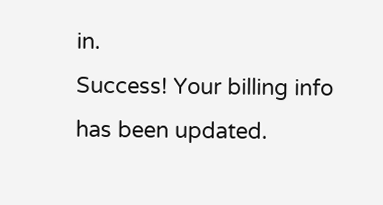in.
Success! Your billing info has been updated.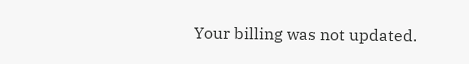Your billing was not updated.